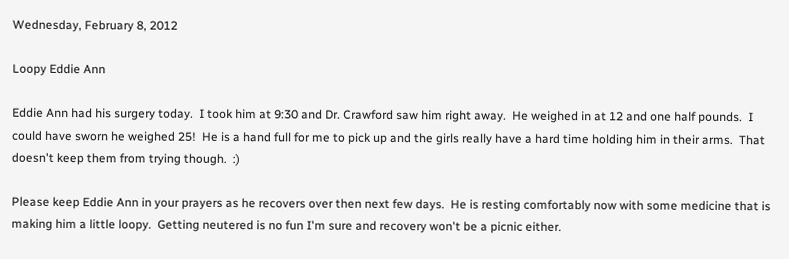Wednesday, February 8, 2012

Loopy Eddie Ann

Eddie Ann had his surgery today.  I took him at 9:30 and Dr. Crawford saw him right away.  He weighed in at 12 and one half pounds.  I could have sworn he weighed 25!  He is a hand full for me to pick up and the girls really have a hard time holding him in their arms.  That doesn't keep them from trying though.  :)

Please keep Eddie Ann in your prayers as he recovers over then next few days.  He is resting comfortably now with some medicine that is making him a little loopy.  Getting neutered is no fun I'm sure and recovery won't be a picnic either.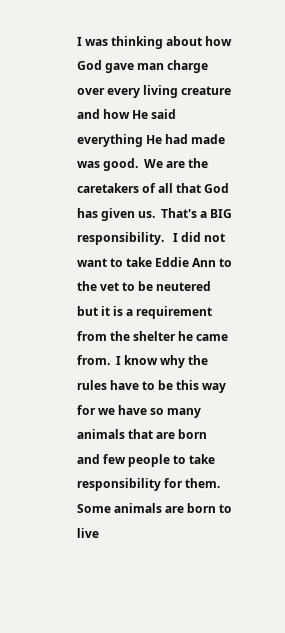I was thinking about how God gave man charge over every living creature and how He said everything He had made was good.  We are the caretakers of all that God has given us.  That's a BIG responsibility.   I did not want to take Eddie Ann to the vet to be neutered but it is a requirement from the shelter he came from.  I know why the rules have to be this way for we have so many animals that are born and few people to take responsibility for them.  Some animals are born to live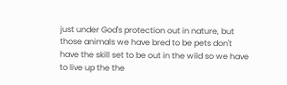just under God's protection out in nature, but those animals we have bred to be pets don't have the skill set to be out in the wild so we have to live up the the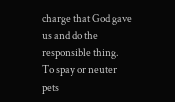charge that God gave us and do the responsible thing.  To spay or neuter pets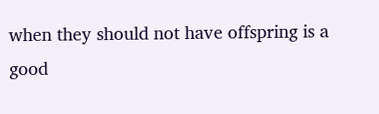when they should not have offspring is a good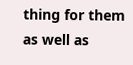thing for them as well as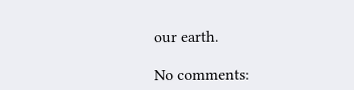our earth.

No comments: